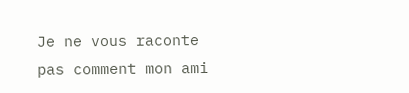Je ne vous raconte pas comment mon ami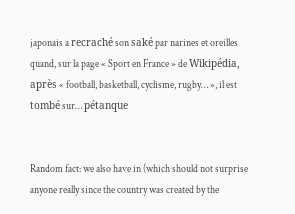japonais a recraché son saké par narines et oreilles quand, sur la page « Sport en France » de Wikipédia, après « football, basketball, cyclisme, rugby… », il est tombé sur… pétanque


Random fact: we also have in (which should not surprise anyone really since the country was created by the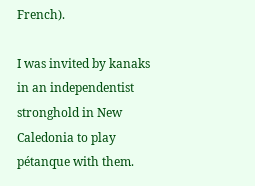French).

I was invited by kanaks in an independentist stronghold in New Caledonia to play pétanque with them.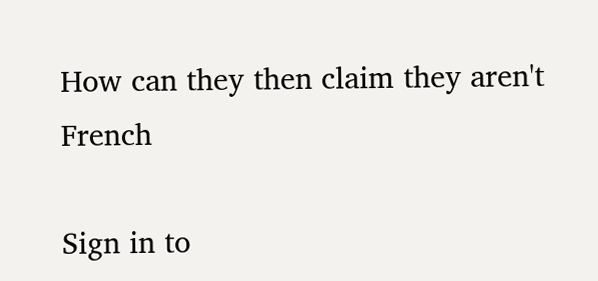How can they then claim they aren't French

Sign in to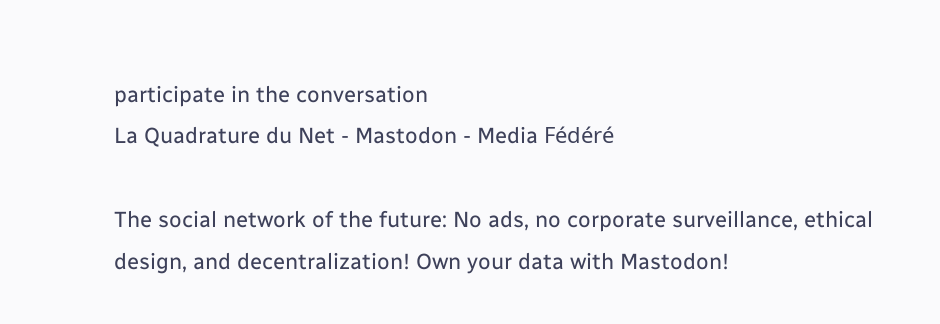participate in the conversation
La Quadrature du Net - Mastodon - Media Fédéré

The social network of the future: No ads, no corporate surveillance, ethical design, and decentralization! Own your data with Mastodon!